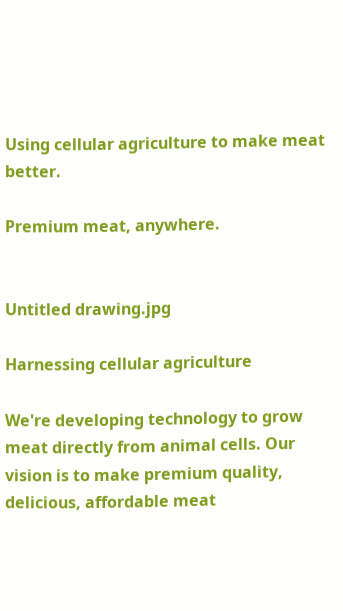Using cellular agriculture to make meat better.

Premium meat, anywhere.


Untitled drawing.jpg

Harnessing cellular agriculture

We're developing technology to grow meat directly from animal cells. Our vision is to make premium quality, delicious, affordable meat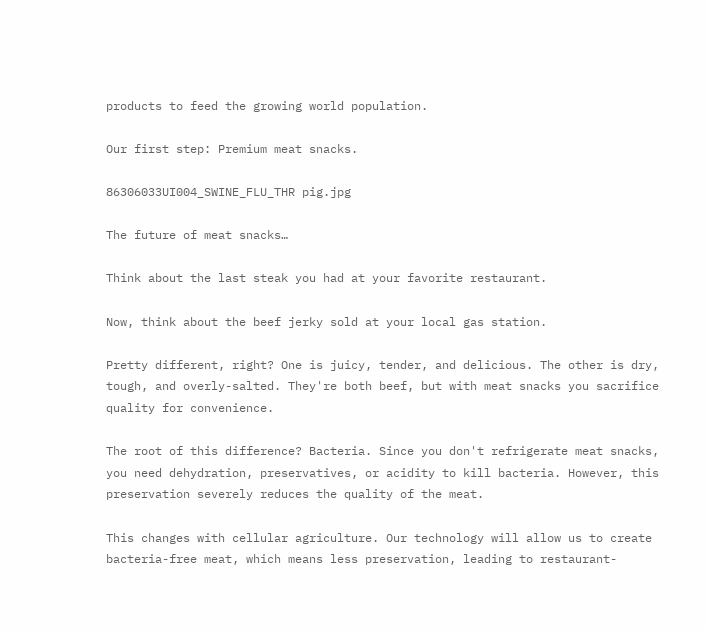products to feed the growing world population.

Our first step: Premium meat snacks.

86306033UI004_SWINE_FLU_THR pig.jpg

The future of meat snacks…

Think about the last steak you had at your favorite restaurant.

Now, think about the beef jerky sold at your local gas station.

Pretty different, right? One is juicy, tender, and delicious. The other is dry, tough, and overly-salted. They're both beef, but with meat snacks you sacrifice quality for convenience.

The root of this difference? Bacteria. Since you don't refrigerate meat snacks, you need dehydration, preservatives, or acidity to kill bacteria. However, this preservation severely reduces the quality of the meat.

This changes with cellular agriculture. Our technology will allow us to create bacteria-free meat, which means less preservation, leading to restaurant-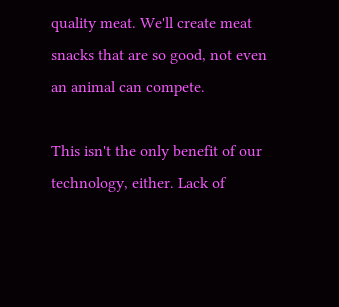quality meat. We'll create meat snacks that are so good, not even an animal can compete.

This isn't the only benefit of our technology, either. Lack of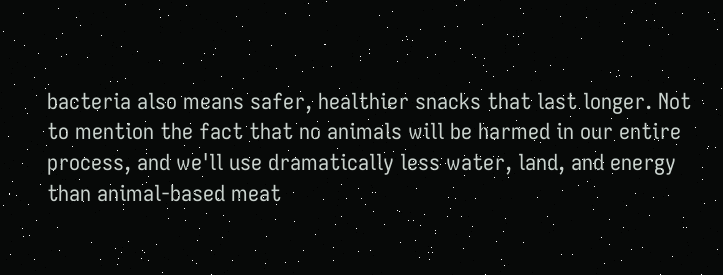bacteria also means safer, healthier snacks that last longer. Not to mention the fact that no animals will be harmed in our entire process, and we'll use dramatically less water, land, and energy than animal-based meat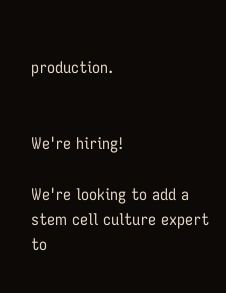production.


We're hiring!

We're looking to add a stem cell culture expert to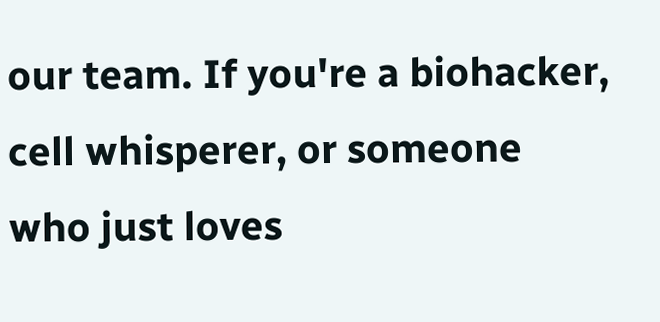our team. If you're a biohacker, cell whisperer, or someone who just loves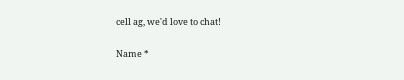cell ag, we'd love to chat!

Name *